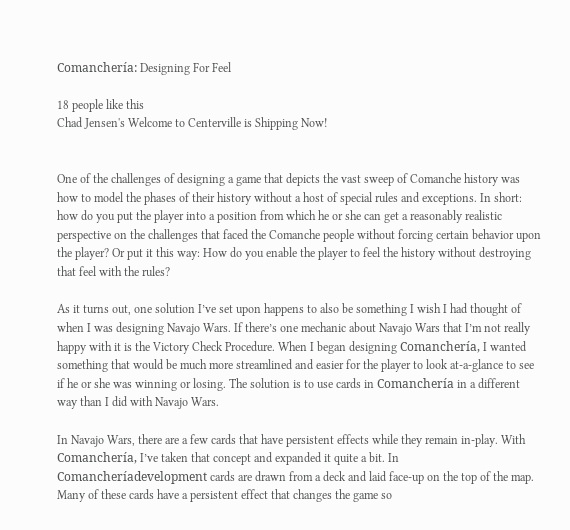Comanchería: Designing For Feel

18 people like this
Chad Jensen's Welcome to Centerville is Shipping Now!


One of the challenges of designing a game that depicts the vast sweep of Comanche history was how to model the phases of their history without a host of special rules and exceptions. In short: how do you put the player into a position from which he or she can get a reasonably realistic perspective on the challenges that faced the Comanche people without forcing certain behavior upon the player? Or put it this way: How do you enable the player to feel the history without destroying that feel with the rules?

As it turns out, one solution I’ve set upon happens to also be something I wish I had thought of when I was designing Navajo Wars. If there’s one mechanic about Navajo Wars that I’m not really happy with it is the Victory Check Procedure. When I began designing Comanchería, I wanted something that would be much more streamlined and easier for the player to look at-a-glance to see if he or she was winning or losing. The solution is to use cards in Comanchería in a different way than I did with Navajo Wars.

In Navajo Wars, there are a few cards that have persistent effects while they remain in-play. With Comanchería, I’ve taken that concept and expanded it quite a bit. In Comancheríadevelopment cards are drawn from a deck and laid face-up on the top of the map. Many of these cards have a persistent effect that changes the game so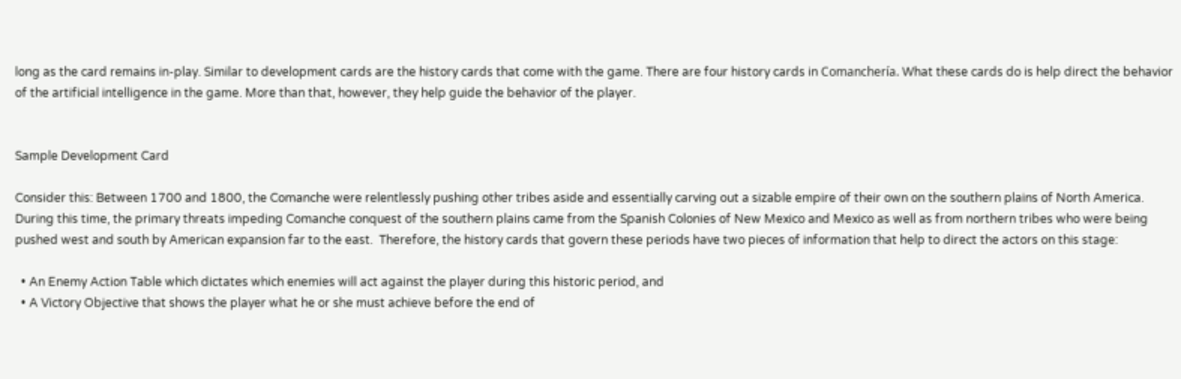long as the card remains in-play. Similar to development cards are the history cards that come with the game. There are four history cards in Comanchería. What these cards do is help direct the behavior of the artificial intelligence in the game. More than that, however, they help guide the behavior of the player.


Sample Development Card

Consider this: Between 1700 and 1800, the Comanche were relentlessly pushing other tribes aside and essentially carving out a sizable empire of their own on the southern plains of North America. During this time, the primary threats impeding Comanche conquest of the southern plains came from the Spanish Colonies of New Mexico and Mexico as well as from northern tribes who were being pushed west and south by American expansion far to the east.  Therefore, the history cards that govern these periods have two pieces of information that help to direct the actors on this stage:

  • An Enemy Action Table which dictates which enemies will act against the player during this historic period, and
  • A Victory Objective that shows the player what he or she must achieve before the end of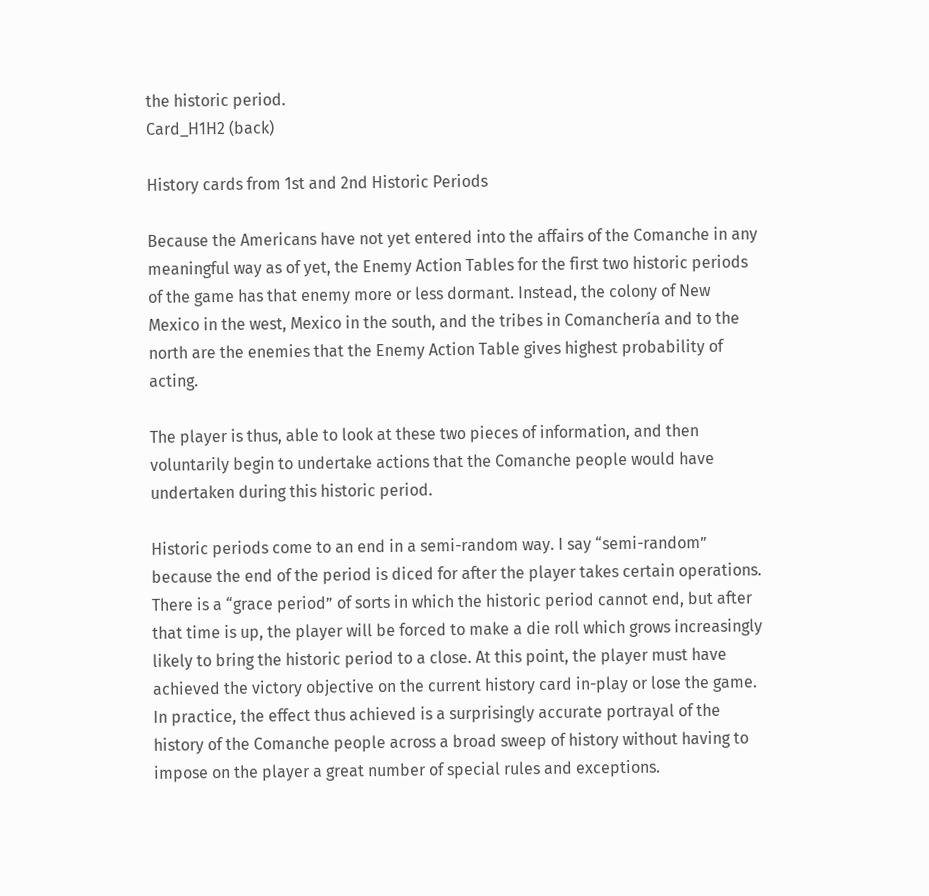the historic period.
Card_H1H2 (back)

History cards from 1st and 2nd Historic Periods

Because the Americans have not yet entered into the affairs of the Comanche in any meaningful way as of yet, the Enemy Action Tables for the first two historic periods of the game has that enemy more or less dormant. Instead, the colony of New Mexico in the west, Mexico in the south, and the tribes in Comanchería and to the north are the enemies that the Enemy Action Table gives highest probability of acting.

The player is thus, able to look at these two pieces of information, and then voluntarily begin to undertake actions that the Comanche people would have undertaken during this historic period.

Historic periods come to an end in a semi-random way. I say “semi-random” because the end of the period is diced for after the player takes certain operations. There is a “grace period” of sorts in which the historic period cannot end, but after that time is up, the player will be forced to make a die roll which grows increasingly likely to bring the historic period to a close. At this point, the player must have achieved the victory objective on the current history card in-play or lose the game. In practice, the effect thus achieved is a surprisingly accurate portrayal of the history of the Comanche people across a broad sweep of history without having to impose on the player a great number of special rules and exceptions.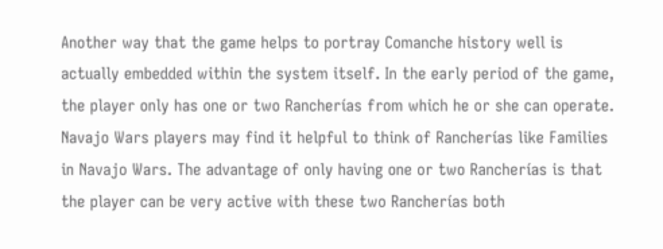Another way that the game helps to portray Comanche history well is actually embedded within the system itself. In the early period of the game, the player only has one or two Rancherías from which he or she can operate. Navajo Wars players may find it helpful to think of Rancherías like Families in Navajo Wars. The advantage of only having one or two Rancherías is that the player can be very active with these two Rancherías both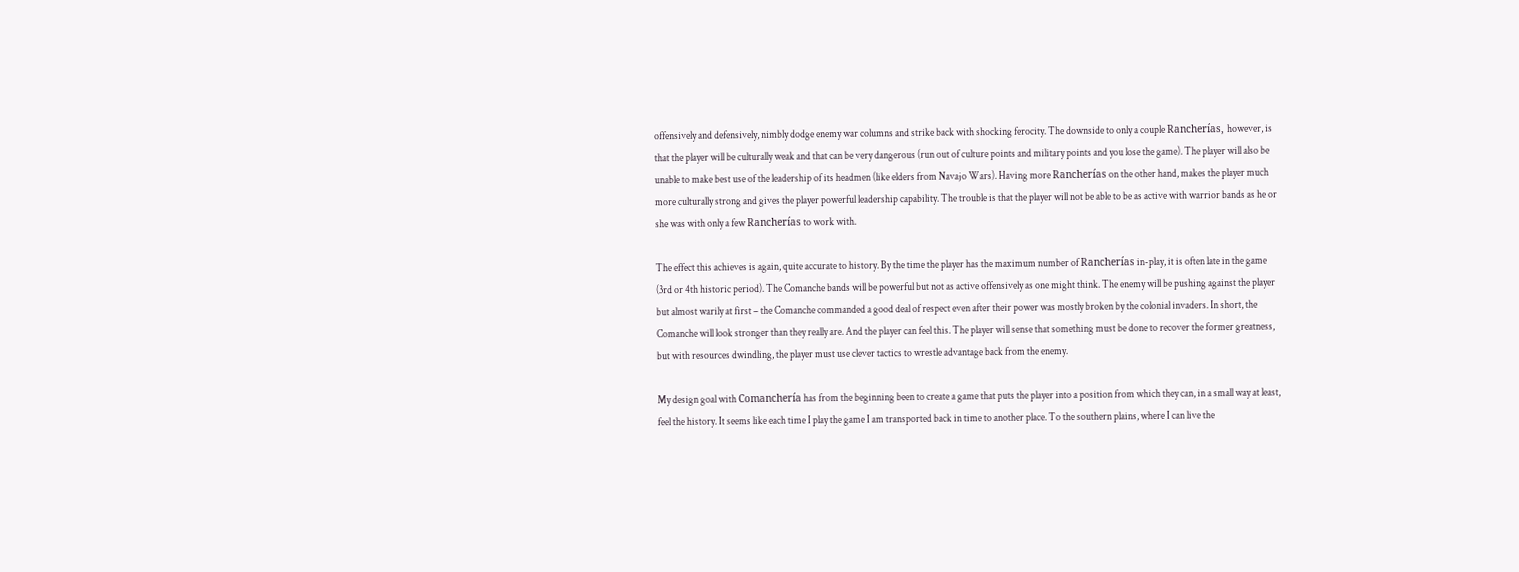offensively and defensively, nimbly dodge enemy war columns and strike back with shocking ferocity. The downside to only a couple Rancherías, however, is that the player will be culturally weak and that can be very dangerous (run out of culture points and military points and you lose the game). The player will also be unable to make best use of the leadership of its headmen (like elders from Navajo Wars). Having more Rancherías on the other hand, makes the player much more culturally strong and gives the player powerful leadership capability. The trouble is that the player will not be able to be as active with warrior bands as he or she was with only a few Rancherías to work with.

The effect this achieves is again, quite accurate to history. By the time the player has the maximum number of Rancherías in-play, it is often late in the game (3rd or 4th historic period). The Comanche bands will be powerful but not as active offensively as one might think. The enemy will be pushing against the player but almost warily at first – the Comanche commanded a good deal of respect even after their power was mostly broken by the colonial invaders. In short, the Comanche will look stronger than they really are. And the player can feel this. The player will sense that something must be done to recover the former greatness, but with resources dwindling, the player must use clever tactics to wrestle advantage back from the enemy.

My design goal with Comanchería has from the beginning been to create a game that puts the player into a position from which they can, in a small way at least, feel the history. It seems like each time I play the game I am transported back in time to another place. To the southern plains, where I can live the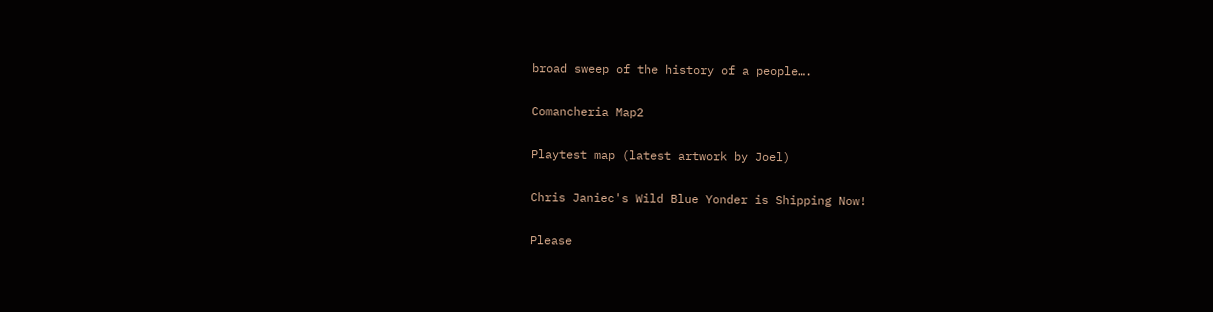broad sweep of the history of a people….

Comancheria Map2

Playtest map (latest artwork by Joel)

Chris Janiec's Wild Blue Yonder is Shipping Now!

Please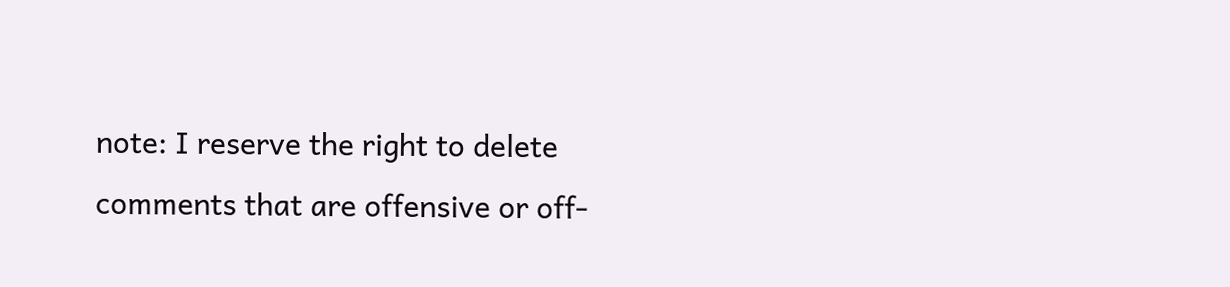note: I reserve the right to delete comments that are offensive or off-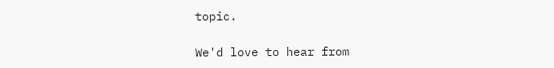topic.

We'd love to hear from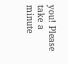you! Please take a minute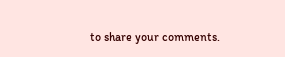to share your comments.